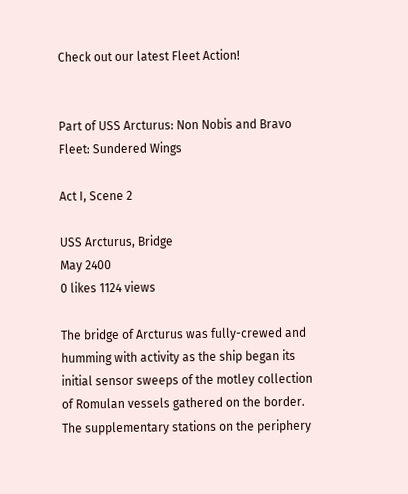Check out our latest Fleet Action!


Part of USS Arcturus: Non Nobis and Bravo Fleet: Sundered Wings

Act I, Scene 2

USS Arcturus, Bridge
May 2400
0 likes 1124 views

The bridge of Arcturus was fully-crewed and humming with activity as the ship began its initial sensor sweeps of the motley collection of Romulan vessels gathered on the border. The supplementary stations on the periphery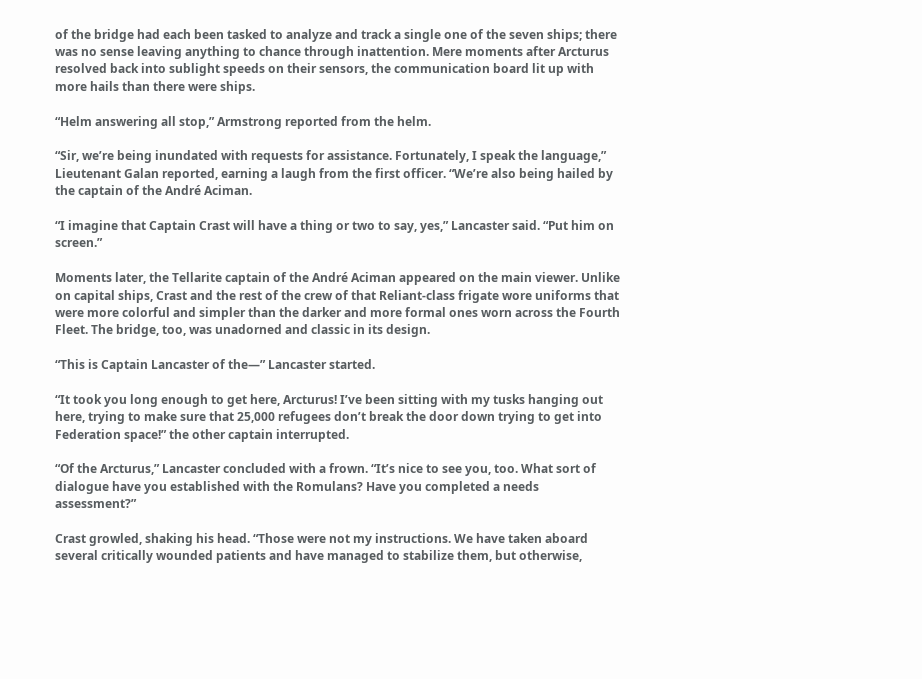of the bridge had each been tasked to analyze and track a single one of the seven ships; there was no sense leaving anything to chance through inattention. Mere moments after Arcturus resolved back into sublight speeds on their sensors, the communication board lit up with more hails than there were ships.

“Helm answering all stop,” Armstrong reported from the helm.

“Sir, we’re being inundated with requests for assistance. Fortunately, I speak the language,” Lieutenant Galan reported, earning a laugh from the first officer. “We’re also being hailed by the captain of the André Aciman.

“I imagine that Captain Crast will have a thing or two to say, yes,” Lancaster said. “Put him on screen.”

Moments later, the Tellarite captain of the André Aciman appeared on the main viewer. Unlike on capital ships, Crast and the rest of the crew of that Reliant-class frigate wore uniforms that were more colorful and simpler than the darker and more formal ones worn across the Fourth Fleet. The bridge, too, was unadorned and classic in its design.

“This is Captain Lancaster of the—” Lancaster started.

“It took you long enough to get here, Arcturus! I’ve been sitting with my tusks hanging out here, trying to make sure that 25,000 refugees don’t break the door down trying to get into Federation space!” the other captain interrupted.

“Of the Arcturus,” Lancaster concluded with a frown. “It’s nice to see you, too. What sort of dialogue have you established with the Romulans? Have you completed a needs assessment?”

Crast growled, shaking his head. “Those were not my instructions. We have taken aboard several critically wounded patients and have managed to stabilize them, but otherwise,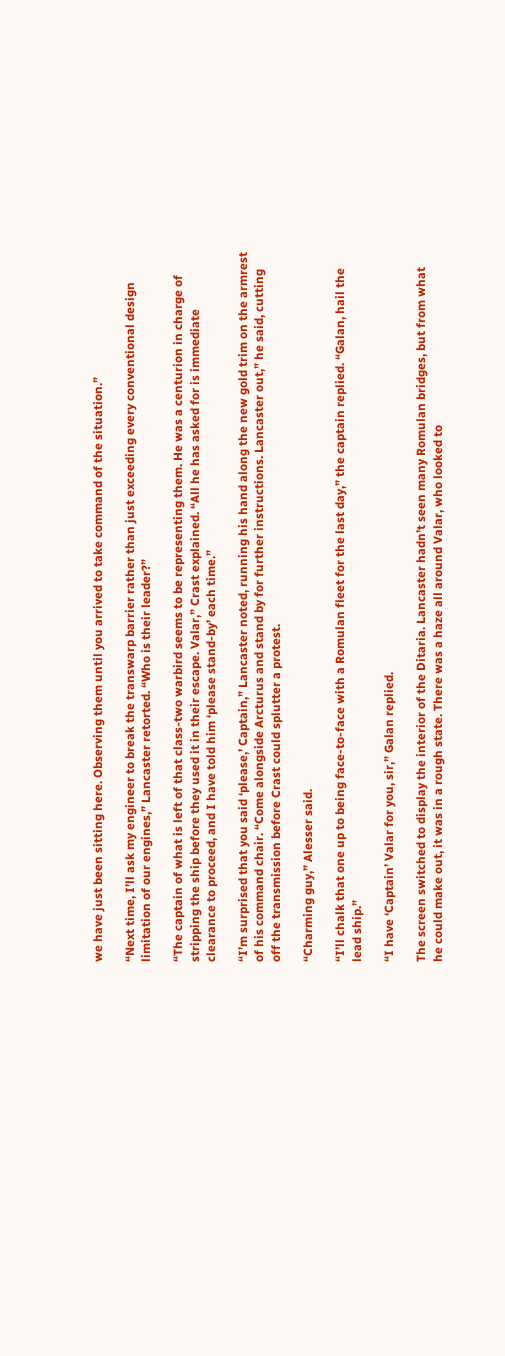we have just been sitting here. Observing them until you arrived to take command of the situation.”

“Next time, I’ll ask my engineer to break the transwarp barrier rather than just exceeding every conventional design limitation of our engines,” Lancaster retorted. “Who is their leader?”

“The captain of what is left of that class-two warbird seems to be representing them. He was a centurion in charge of stripping the ship before they used it in their escape. Valar,” Crast explained. “All he has asked for is immediate clearance to proceed, and I have told him ‘please stand-by’ each time.”

“I’m surprised that you said ‘please,’ Captain,” Lancaster noted, running his hand along the new gold trim on the armrest of his command chair. “Come alongside Arcturus and stand by for further instructions. Lancaster out,” he said, cutting off the transmission before Crast could splutter a protest.

“Charming guy,” Alesser said.

“I’ll chalk that one up to being face-to-face with a Romulan fleet for the last day,” the captain replied. “Galan, hail the lead ship.”

“I have ‘Captain’ Valar for you, sir,” Galan replied.

The screen switched to display the interior of the Ditaria. Lancaster hadn’t seen many Romulan bridges, but from what he could make out, it was in a rough state. There was a haze all around Valar, who looked to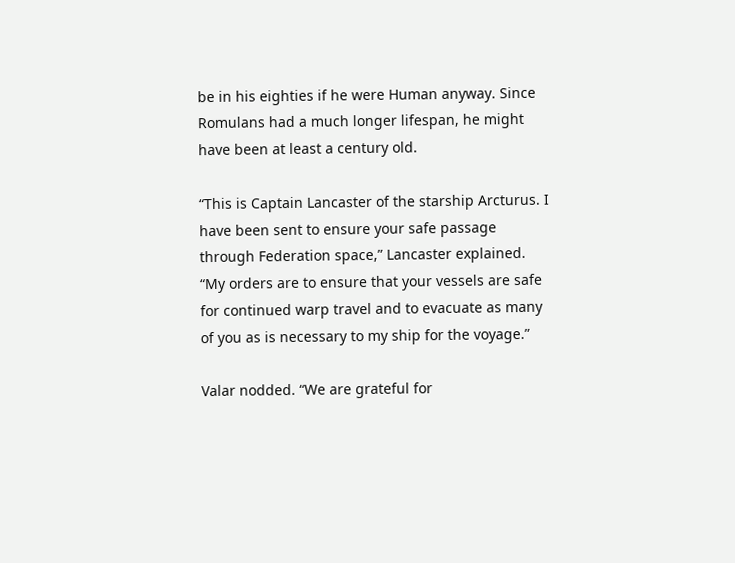be in his eighties if he were Human anyway. Since Romulans had a much longer lifespan, he might have been at least a century old.

“This is Captain Lancaster of the starship Arcturus. I have been sent to ensure your safe passage through Federation space,” Lancaster explained. “My orders are to ensure that your vessels are safe for continued warp travel and to evacuate as many of you as is necessary to my ship for the voyage.”

Valar nodded. “We are grateful for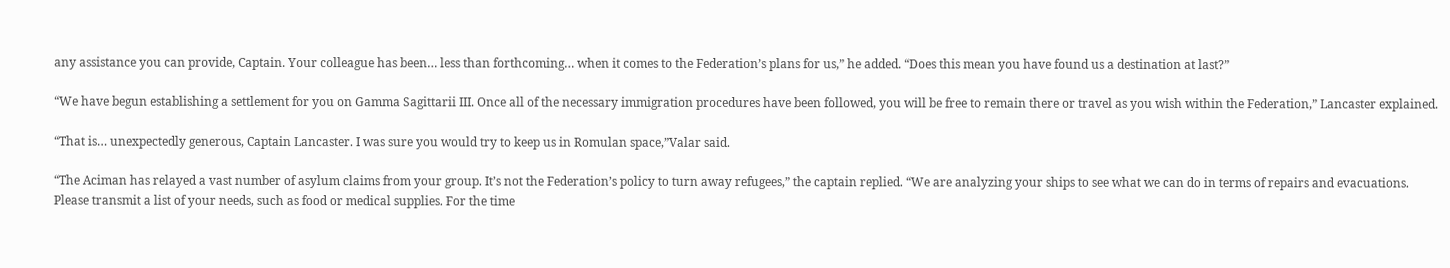any assistance you can provide, Captain. Your colleague has been… less than forthcoming… when it comes to the Federation’s plans for us,” he added. “Does this mean you have found us a destination at last?”

“We have begun establishing a settlement for you on Gamma Sagittarii III. Once all of the necessary immigration procedures have been followed, you will be free to remain there or travel as you wish within the Federation,” Lancaster explained.

“That is… unexpectedly generous, Captain Lancaster. I was sure you would try to keep us in Romulan space,”Valar said.

“The Aciman has relayed a vast number of asylum claims from your group. It’s not the Federation’s policy to turn away refugees,” the captain replied. “We are analyzing your ships to see what we can do in terms of repairs and evacuations. Please transmit a list of your needs, such as food or medical supplies. For the time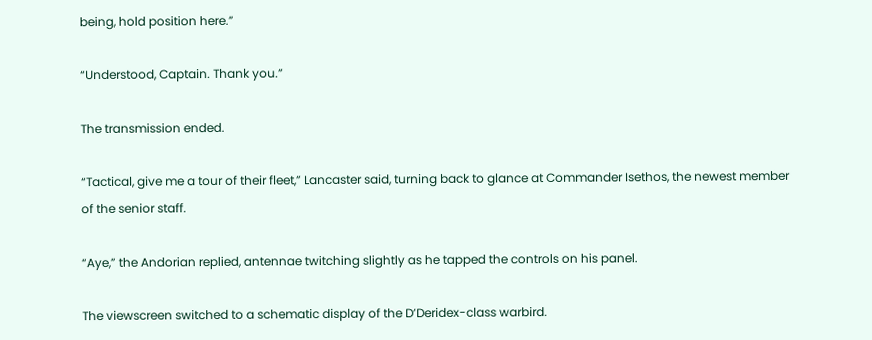being, hold position here.”

“Understood, Captain. Thank you.”

The transmission ended.

“Tactical, give me a tour of their fleet,” Lancaster said, turning back to glance at Commander Isethos, the newest member of the senior staff.

“Aye,” the Andorian replied, antennae twitching slightly as he tapped the controls on his panel.

The viewscreen switched to a schematic display of the D’Deridex-class warbird.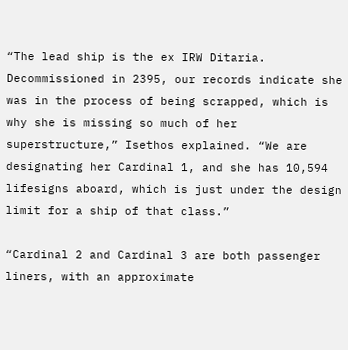“The lead ship is the ex IRW Ditaria. Decommissioned in 2395, our records indicate she was in the process of being scrapped, which is why she is missing so much of her superstructure,” Isethos explained. “We are designating her Cardinal 1, and she has 10,594 lifesigns aboard, which is just under the design limit for a ship of that class.”

“Cardinal 2 and Cardinal 3 are both passenger liners, with an approximate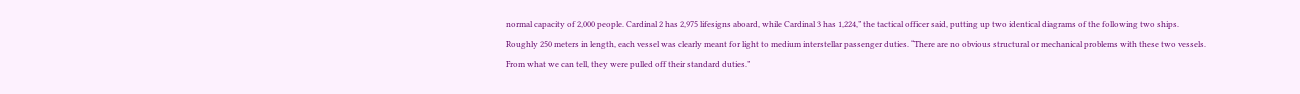normal capacity of 2,000 people. Cardinal 2 has 2,975 lifesigns aboard, while Cardinal 3 has 1,224,” the tactical officer said, putting up two identical diagrams of the following two ships. Roughly 250 meters in length, each vessel was clearly meant for light to medium interstellar passenger duties. “There are no obvious structural or mechanical problems with these two vessels. From what we can tell, they were pulled off their standard duties.”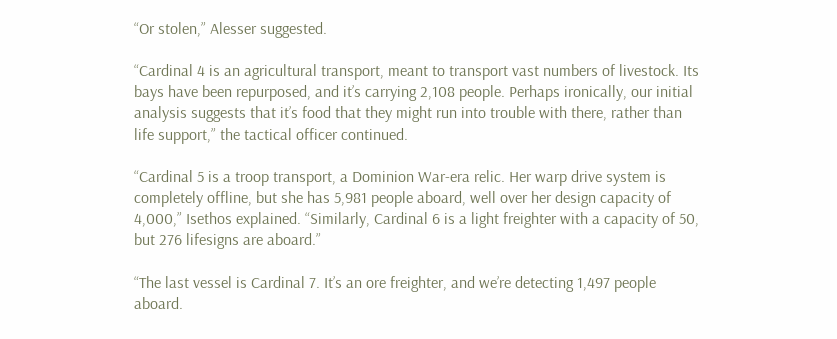“Or stolen,” Alesser suggested.

“Cardinal 4 is an agricultural transport, meant to transport vast numbers of livestock. Its bays have been repurposed, and it’s carrying 2,108 people. Perhaps ironically, our initial analysis suggests that it’s food that they might run into trouble with there, rather than life support,” the tactical officer continued.

“Cardinal 5 is a troop transport, a Dominion War-era relic. Her warp drive system is completely offline, but she has 5,981 people aboard, well over her design capacity of 4,000,” Isethos explained. “Similarly, Cardinal 6 is a light freighter with a capacity of 50, but 276 lifesigns are aboard.”

“The last vessel is Cardinal 7. It’s an ore freighter, and we’re detecting 1,497 people aboard.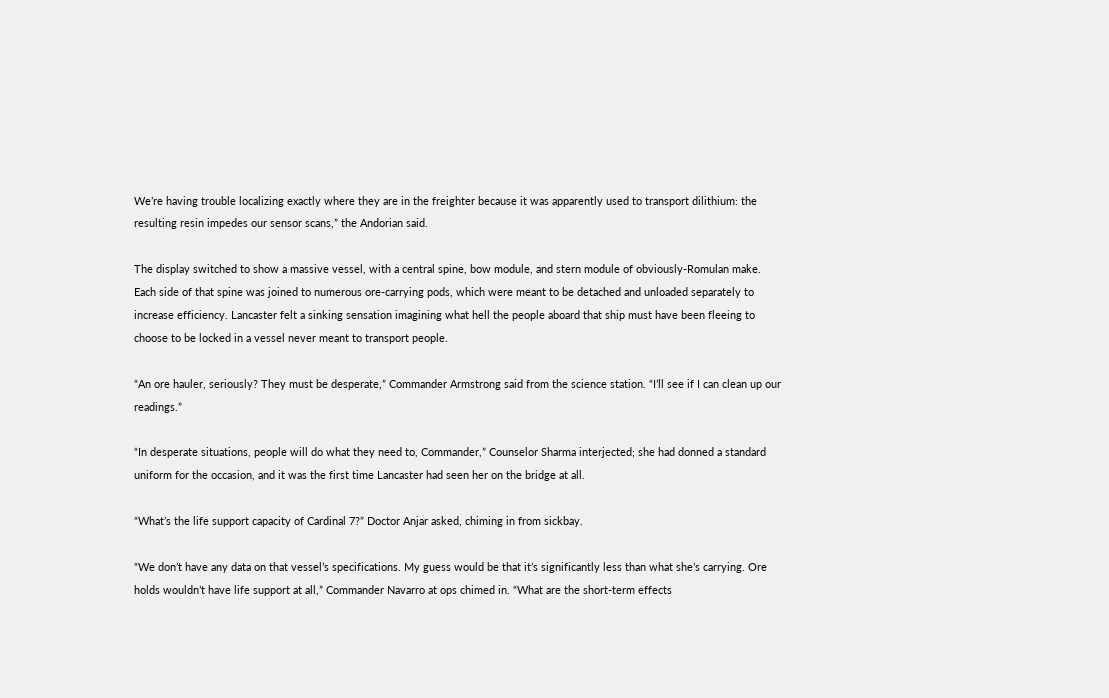We’re having trouble localizing exactly where they are in the freighter because it was apparently used to transport dilithium: the resulting resin impedes our sensor scans,” the Andorian said.

The display switched to show a massive vessel, with a central spine, bow module, and stern module of obviously-Romulan make. Each side of that spine was joined to numerous ore-carrying pods, which were meant to be detached and unloaded separately to increase efficiency. Lancaster felt a sinking sensation imagining what hell the people aboard that ship must have been fleeing to choose to be locked in a vessel never meant to transport people.

“An ore hauler, seriously? They must be desperate,” Commander Armstrong said from the science station. “I’ll see if I can clean up our readings.”

“In desperate situations, people will do what they need to, Commander,” Counselor Sharma interjected; she had donned a standard uniform for the occasion, and it was the first time Lancaster had seen her on the bridge at all.

“What’s the life support capacity of Cardinal 7?” Doctor Anjar asked, chiming in from sickbay.

“We don’t have any data on that vessel’s specifications. My guess would be that it’s significantly less than what she’s carrying. Ore holds wouldn’t have life support at all,” Commander Navarro at ops chimed in. “What are the short-term effects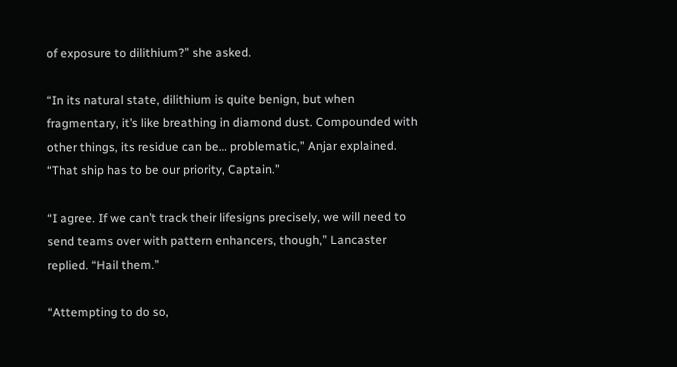of exposure to dilithium?” she asked.

“In its natural state, dilithium is quite benign, but when fragmentary, it’s like breathing in diamond dust. Compounded with other things, its residue can be… problematic,” Anjar explained. “That ship has to be our priority, Captain.”

“I agree. If we can’t track their lifesigns precisely, we will need to send teams over with pattern enhancers, though,” Lancaster replied. “Hail them.”

“Attempting to do so,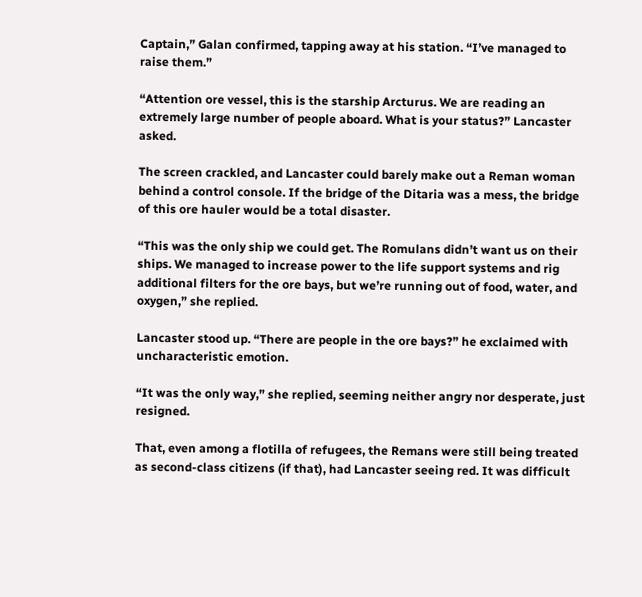Captain,” Galan confirmed, tapping away at his station. “I’ve managed to raise them.”

“Attention ore vessel, this is the starship Arcturus. We are reading an extremely large number of people aboard. What is your status?” Lancaster asked.

The screen crackled, and Lancaster could barely make out a Reman woman behind a control console. If the bridge of the Ditaria was a mess, the bridge of this ore hauler would be a total disaster.

“This was the only ship we could get. The Romulans didn’t want us on their ships. We managed to increase power to the life support systems and rig additional filters for the ore bays, but we’re running out of food, water, and oxygen,” she replied.

Lancaster stood up. “There are people in the ore bays?” he exclaimed with uncharacteristic emotion.

“It was the only way,” she replied, seeming neither angry nor desperate, just resigned.

That, even among a flotilla of refugees, the Remans were still being treated as second-class citizens (if that), had Lancaster seeing red. It was difficult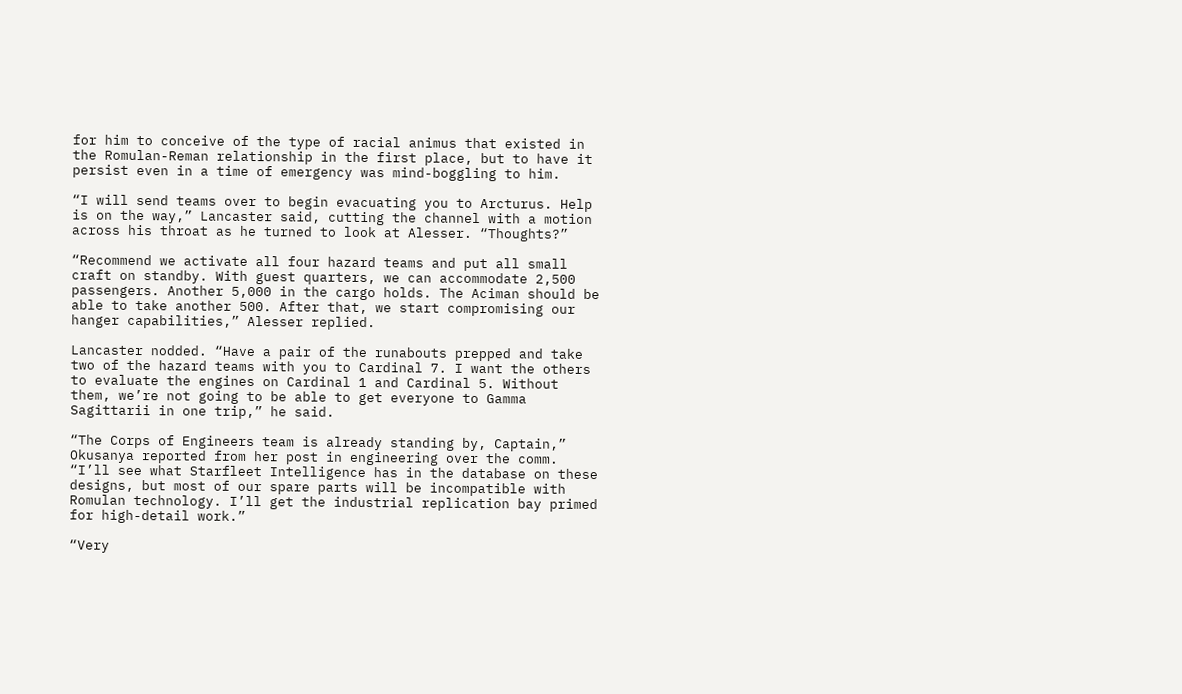for him to conceive of the type of racial animus that existed in the Romulan-Reman relationship in the first place, but to have it persist even in a time of emergency was mind-boggling to him.

“I will send teams over to begin evacuating you to Arcturus. Help is on the way,” Lancaster said, cutting the channel with a motion across his throat as he turned to look at Alesser. “Thoughts?”

“Recommend we activate all four hazard teams and put all small craft on standby. With guest quarters, we can accommodate 2,500 passengers. Another 5,000 in the cargo holds. The Aciman should be able to take another 500. After that, we start compromising our hanger capabilities,” Alesser replied.

Lancaster nodded. “Have a pair of the runabouts prepped and take two of the hazard teams with you to Cardinal 7. I want the others to evaluate the engines on Cardinal 1 and Cardinal 5. Without them, we’re not going to be able to get everyone to Gamma Sagittarii in one trip,” he said.

“The Corps of Engineers team is already standing by, Captain,” Okusanya reported from her post in engineering over the comm. “I’ll see what Starfleet Intelligence has in the database on these designs, but most of our spare parts will be incompatible with Romulan technology. I’ll get the industrial replication bay primed for high-detail work.”

“Very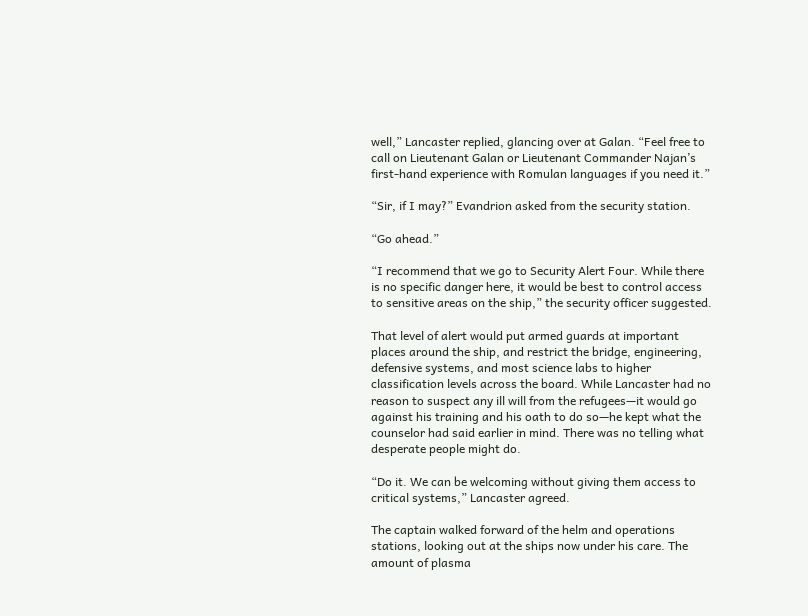well,” Lancaster replied, glancing over at Galan. “Feel free to call on Lieutenant Galan or Lieutenant Commander Najan’s first-hand experience with Romulan languages if you need it.”

“Sir, if I may?” Evandrion asked from the security station.

“Go ahead.”

“I recommend that we go to Security Alert Four. While there is no specific danger here, it would be best to control access to sensitive areas on the ship,” the security officer suggested.

That level of alert would put armed guards at important places around the ship, and restrict the bridge, engineering, defensive systems, and most science labs to higher classification levels across the board. While Lancaster had no reason to suspect any ill will from the refugees—it would go against his training and his oath to do so—he kept what the counselor had said earlier in mind. There was no telling what desperate people might do.

“Do it. We can be welcoming without giving them access to critical systems,” Lancaster agreed.

The captain walked forward of the helm and operations stations, looking out at the ships now under his care. The amount of plasma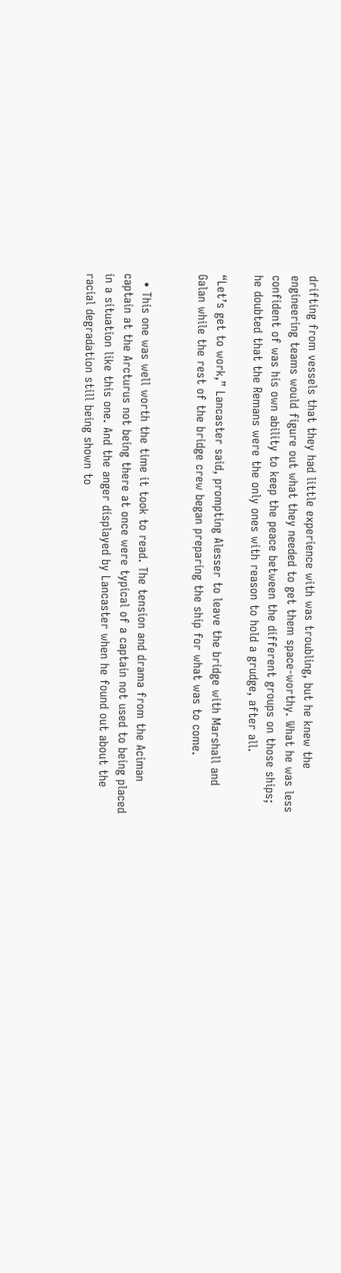drifting from vessels that they had little experience with was troubling, but he knew the engineering teams would figure out what they needed to get them space-worthy. What he was less confident of was his own ability to keep the peace between the different groups on those ships; he doubted that the Remans were the only ones with reason to hold a grudge, after all.

“Let’s get to work,” Lancaster said, prompting Alesser to leave the bridge with Marshall and Galan while the rest of the bridge crew began preparing the ship for what was to come.


  • This one was well worth the time it took to read. The tension and drama from the Aciman captain at the Arcturus not being there at once were typical of a captain not used to being placed in a situation like this one. And the anger displayed by Lancaster when he found out about the racial degradation still being shown to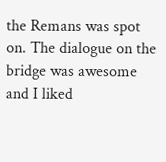the Remans was spot on. The dialogue on the bridge was awesome and I liked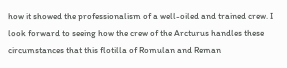how it showed the professionalism of a well-oiled and trained crew. I look forward to seeing how the crew of the Arcturus handles these circumstances that this flotilla of Romulan and Reman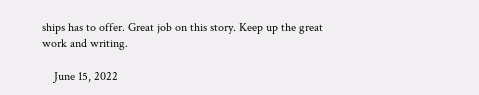ships has to offer. Great job on this story. Keep up the great work and writing.

    June 15, 2022